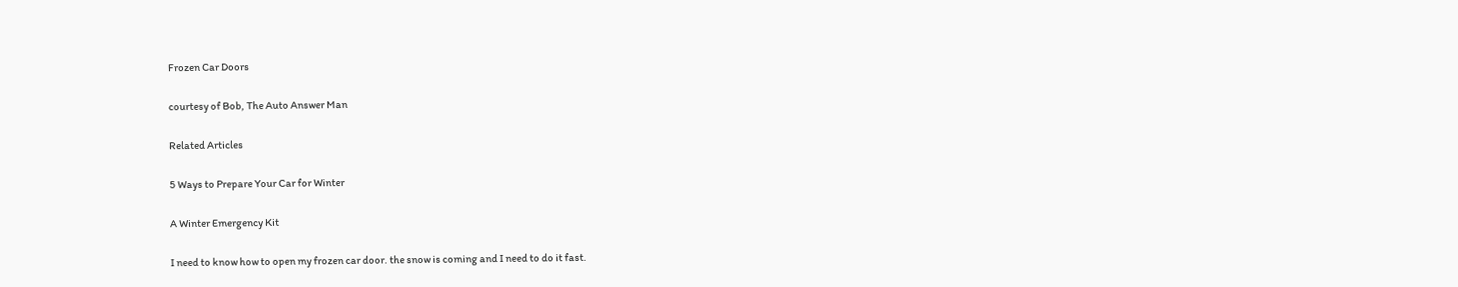Frozen Car Doors

courtesy of Bob, The Auto Answer Man

Related Articles

5 Ways to Prepare Your Car for Winter

A Winter Emergency Kit

I need to know how to open my frozen car door. the snow is coming and I need to do it fast.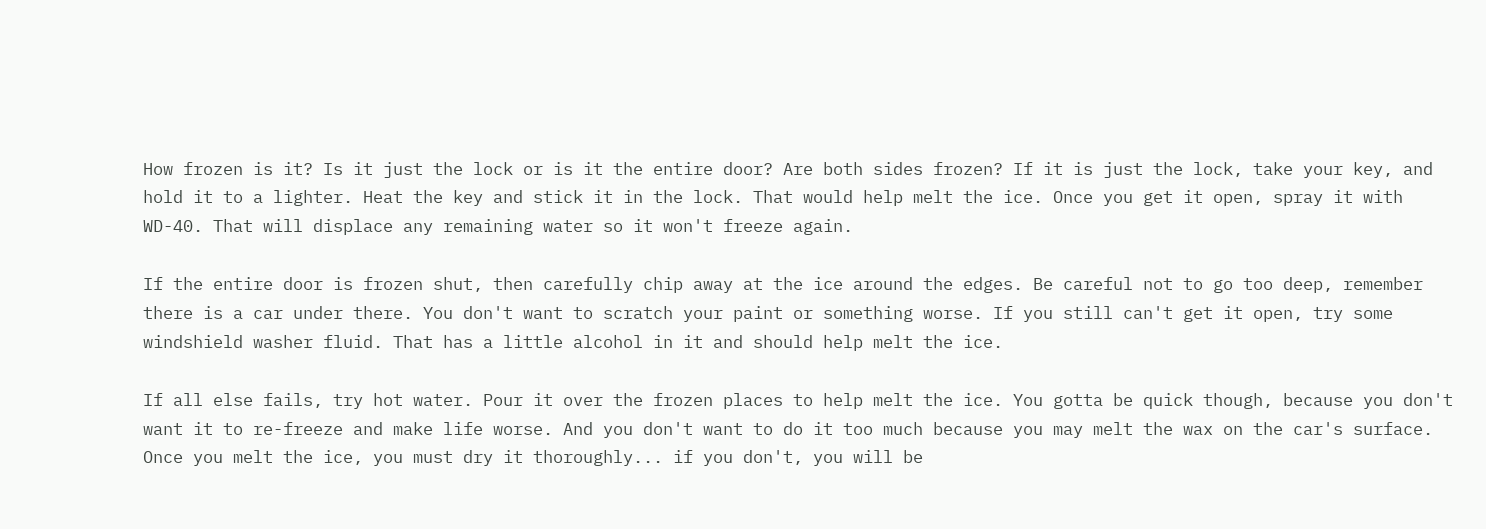How frozen is it? Is it just the lock or is it the entire door? Are both sides frozen? If it is just the lock, take your key, and hold it to a lighter. Heat the key and stick it in the lock. That would help melt the ice. Once you get it open, spray it with WD-40. That will displace any remaining water so it won't freeze again.

If the entire door is frozen shut, then carefully chip away at the ice around the edges. Be careful not to go too deep, remember there is a car under there. You don't want to scratch your paint or something worse. If you still can't get it open, try some windshield washer fluid. That has a little alcohol in it and should help melt the ice.

If all else fails, try hot water. Pour it over the frozen places to help melt the ice. You gotta be quick though, because you don't want it to re-freeze and make life worse. And you don't want to do it too much because you may melt the wax on the car's surface. Once you melt the ice, you must dry it thoroughly... if you don't, you will be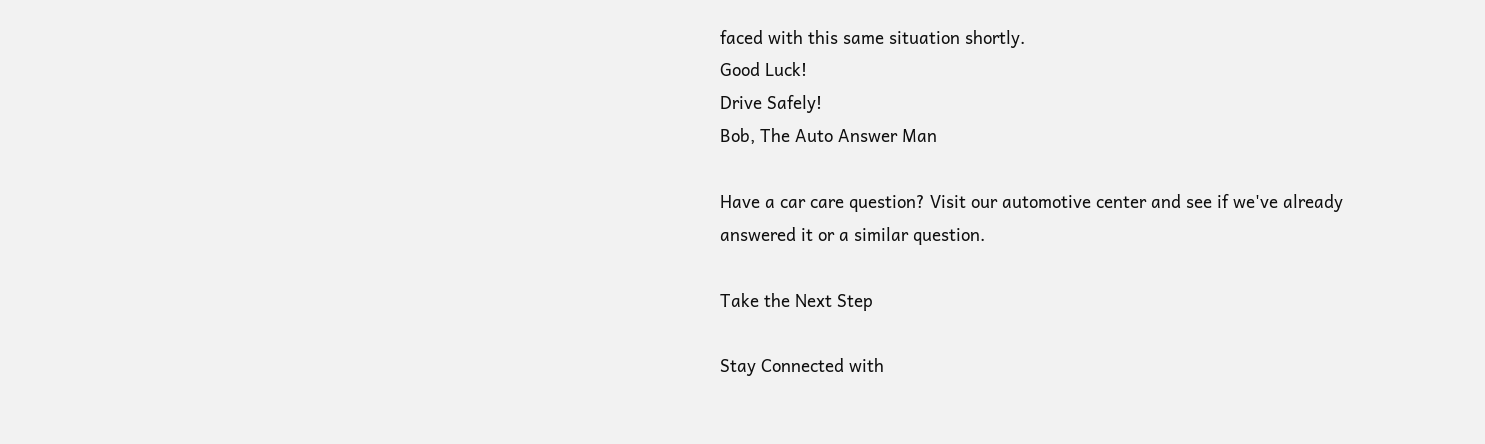faced with this same situation shortly.
Good Luck!
Drive Safely!
Bob, The Auto Answer Man

Have a car care question? Visit our automotive center and see if we've already answered it or a similar question.

Take the Next Step

Stay Connected with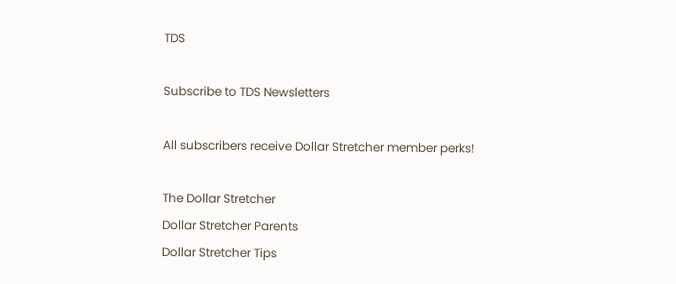TDS

Subscribe to TDS Newsletters

All subscribers receive Dollar Stretcher member perks!

The Dollar Stretcher
Dollar Stretcher Parents
Dollar Stretcher Tips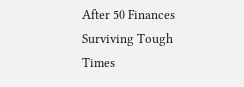After 50 Finances
Surviving Tough Times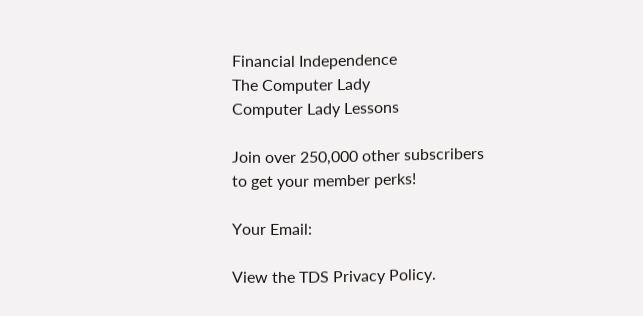Financial Independence
The Computer Lady
Computer Lady Lessons

Join over 250,000 other subscribers
to get your member perks!

Your Email:

View the TDS Privacy Policy.